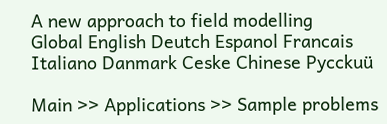A new approach to field modelling
Global English Deutch Espanol Francais Italiano Danmark Ceske Chinese Pycckuü

Main >> Applications >> Sample problems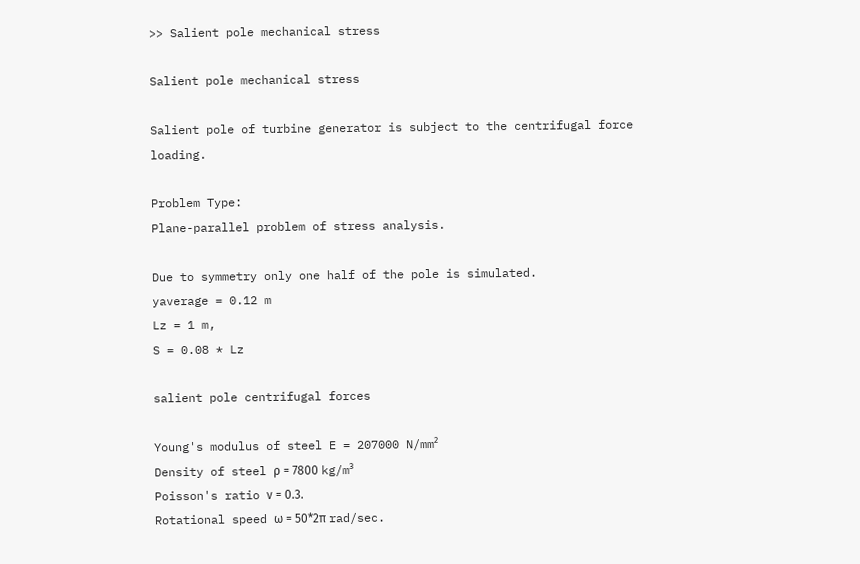>> Salient pole mechanical stress

Salient pole mechanical stress

Salient pole of turbine generator is subject to the centrifugal force loading.

Problem Type:
Plane-parallel problem of stress analysis.

Due to symmetry only one half of the pole is simulated.
yaverage = 0.12 m
Lz = 1 m,
S = 0.08 * Lz

salient pole centrifugal forces

Young's modulus of steel E = 207000 N/mm²
Density of steel ρ = 7800 kg/m³
Poisson's ratio ν = 0.3.
Rotational speed ω = 50*2π rad/sec.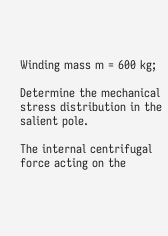Winding mass m = 600 kg;

Determine the mechanical stress distribution in the salient pole.

The internal centrifugal force acting on the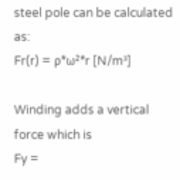steel pole can be calculated as:
Fr(r) = ρ*ω²*r [N/m³]

Winding adds a vertical force which is
Fy =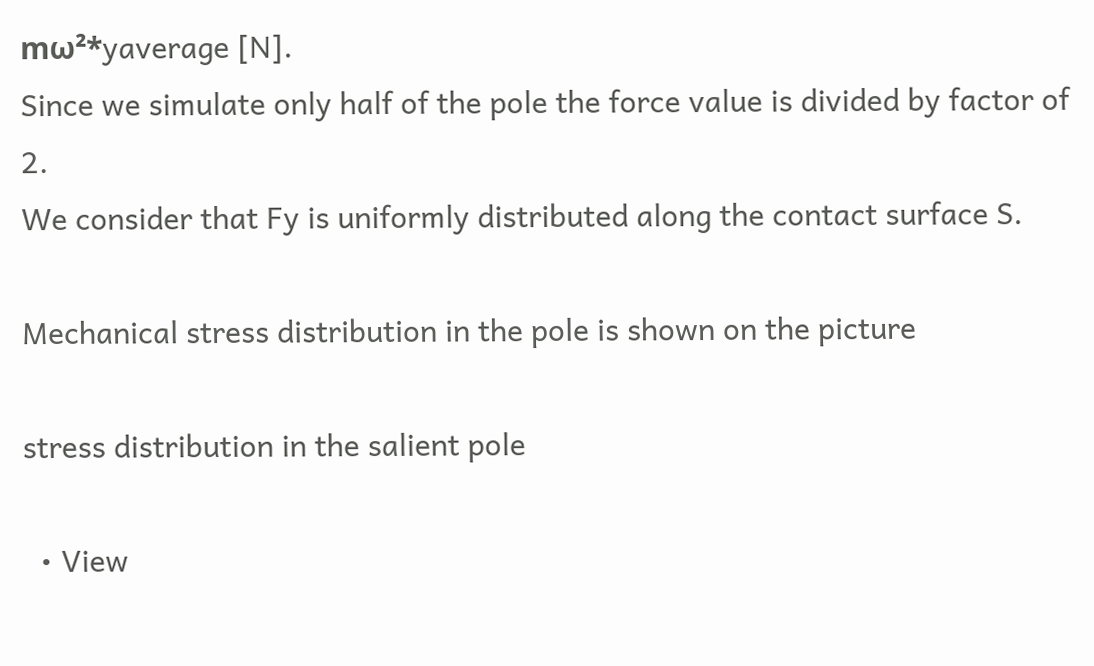mω²*yaverage [N].
Since we simulate only half of the pole the force value is divided by factor of 2.
We consider that Fy is uniformly distributed along the contact surface S.

Mechanical stress distribution in the pole is shown on the picture

stress distribution in the salient pole

  • View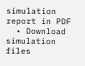simulation report in PDF
  • Download simulation files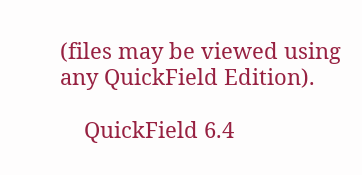(files may be viewed using any QuickField Edition).

    QuickField 6.4